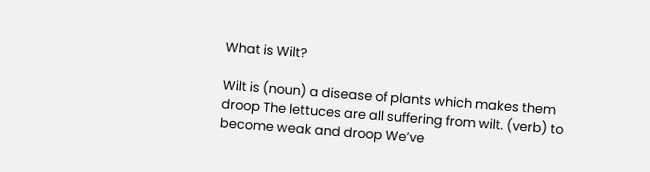What is Wilt?

Wilt is (noun) a disease of plants which makes them droop The lettuces are all suffering from wilt. (verb) to become weak and droop We’ve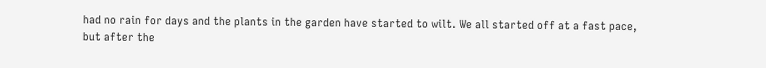had no rain for days and the plants in the garden have started to wilt. We all started off at a fast pace, but after the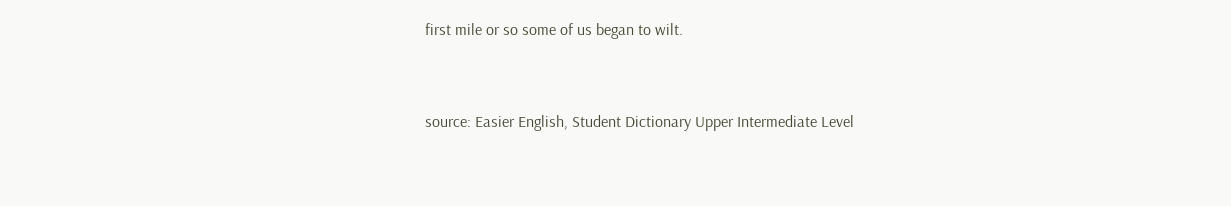first mile or so some of us began to wilt.


source: Easier English, Student Dictionary Upper Intermediate Level